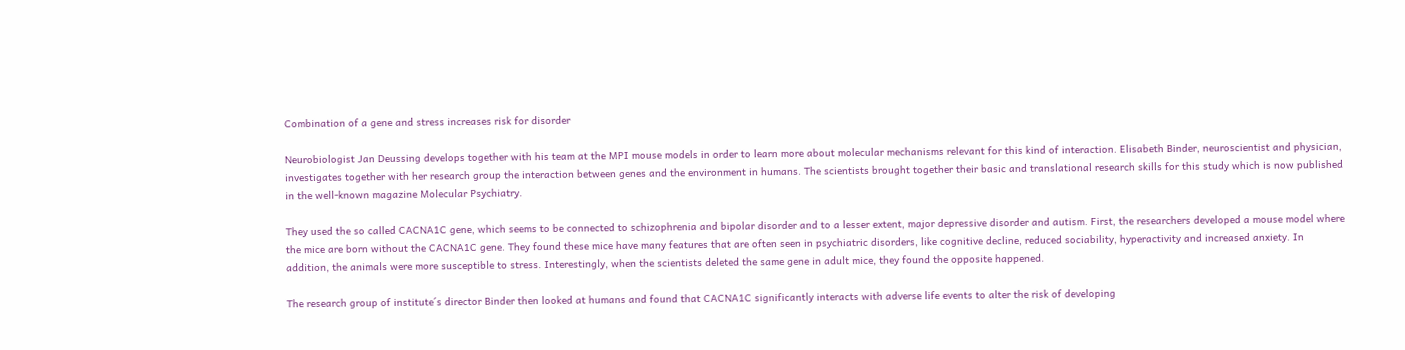Combination of a gene and stress increases risk for disorder

Neurobiologist Jan Deussing develops together with his team at the MPI mouse models in order to learn more about molecular mechanisms relevant for this kind of interaction. Elisabeth Binder, neuroscientist and physician, investigates together with her research group the interaction between genes and the environment in humans. The scientists brought together their basic and translational research skills for this study which is now published in the well-known magazine Molecular Psychiatry.

They used the so called CACNA1C gene, which seems to be connected to schizophrenia and bipolar disorder and to a lesser extent, major depressive disorder and autism. First, the researchers developed a mouse model where the mice are born without the CACNA1C gene. They found these mice have many features that are often seen in psychiatric disorders, like cognitive decline, reduced sociability, hyperactivity and increased anxiety. In addition, the animals were more susceptible to stress. Interestingly, when the scientists deleted the same gene in adult mice, they found the opposite happened.

The research group of institute´s director Binder then looked at humans and found that CACNA1C significantly interacts with adverse life events to alter the risk of developing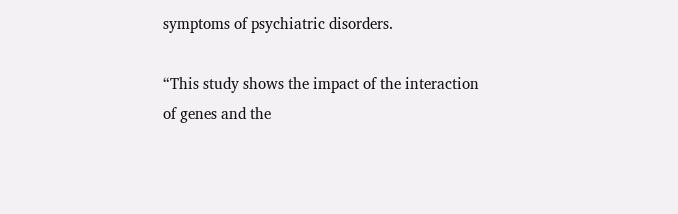symptoms of psychiatric disorders.

“This study shows the impact of the interaction of genes and the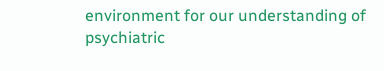environment for our understanding of psychiatric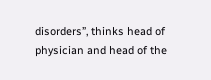disorders”, thinks head of physician and head of the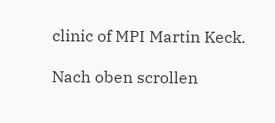clinic of MPI Martin Keck.

Nach oben scrollen